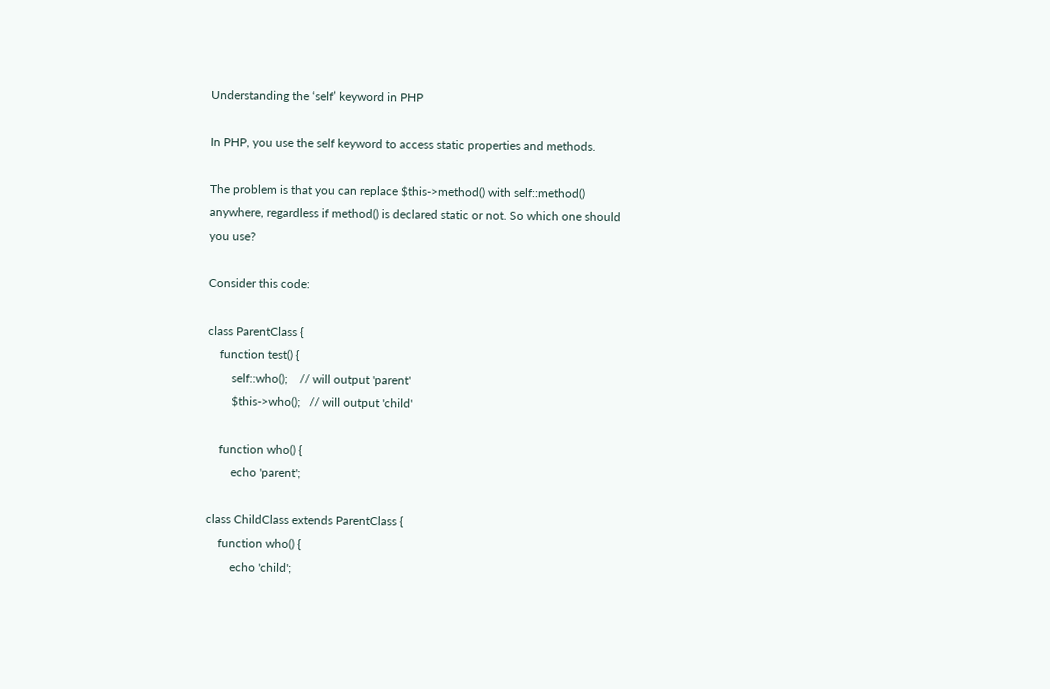Understanding the ‘self’ keyword in PHP

In PHP, you use the self keyword to access static properties and methods.

The problem is that you can replace $this->method() with self::method() anywhere, regardless if method() is declared static or not. So which one should you use?

Consider this code:

class ParentClass {
    function test() {
        self::who();    // will output 'parent'
        $this->who();   // will output 'child'

    function who() {
        echo 'parent';

class ChildClass extends ParentClass {
    function who() {
        echo 'child';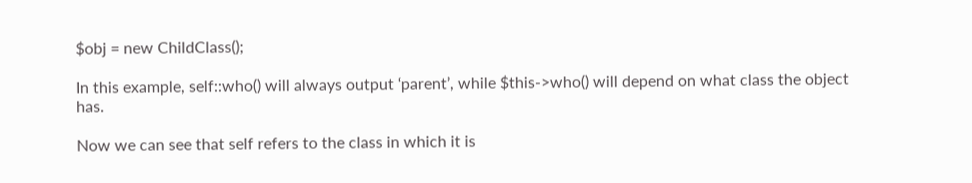$obj = new ChildClass();

In this example, self::who() will always output ‘parent’, while $this->who() will depend on what class the object has.

Now we can see that self refers to the class in which it is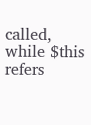called, while $this refers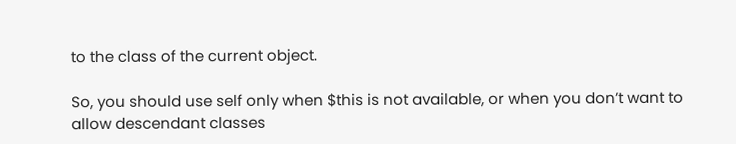to the class of the current object.

So, you should use self only when $this is not available, or when you don’t want to allow descendant classes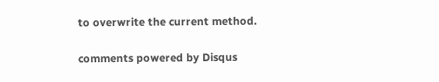to overwrite the current method.

comments powered by Disqus